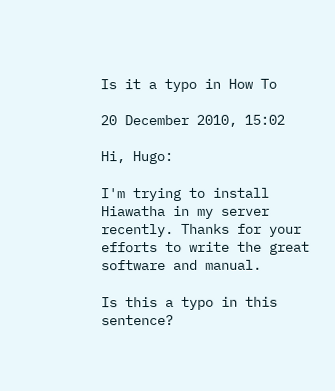Is it a typo in How To

20 December 2010, 15:02

Hi, Hugo:

I'm trying to install Hiawatha in my server recently. Thanks for your efforts to write the great software and manual.

Is this a typo in this sentence?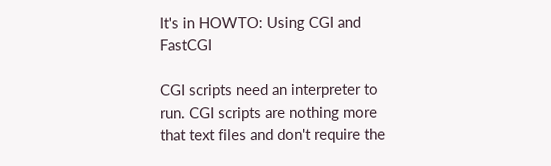It's in HOWTO: Using CGI and FastCGI

CGI scripts need an interpreter to run. CGI scripts are nothing more that text files and don't require the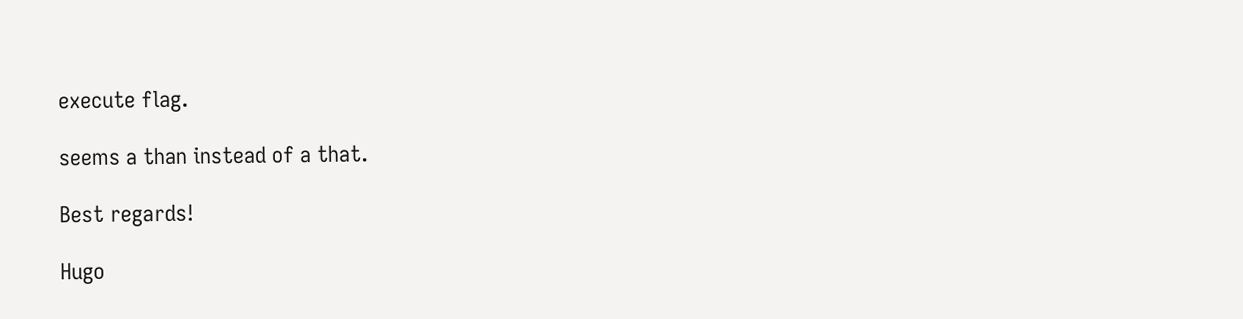execute flag.

seems a than instead of a that.

Best regards!

Hugo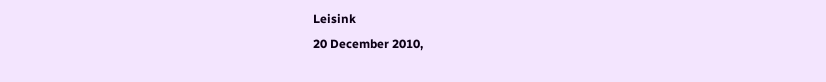Leisink
20 December 2010,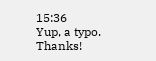15:36
Yup, a typo. Thanks!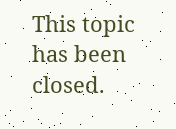This topic has been closed.